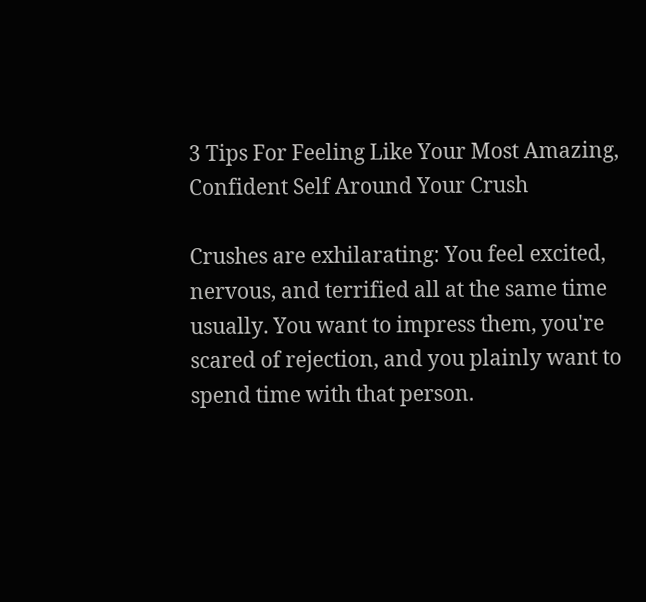3 Tips For Feeling Like Your Most Amazing, Confident Self Around Your Crush

Crushes are exhilarating: You feel excited, nervous, and terrified all at the same time usually. You want to impress them, you're scared of rejection, and you plainly want to spend time with that person.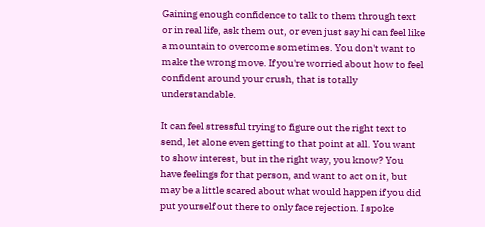Gaining enough confidence to talk to them through text or in real life, ask them out, or even just say hi can feel like a mountain to overcome sometimes. You don't want to make the wrong move. If you're worried about how to feel confident around your crush, that is totally understandable.

It can feel stressful trying to figure out the right text to send, let alone even getting to that point at all. You want to show interest, but in the right way, you know? You have feelings for that person, and want to act on it, but may be a little scared about what would happen if you did put yourself out there to only face rejection. I spoke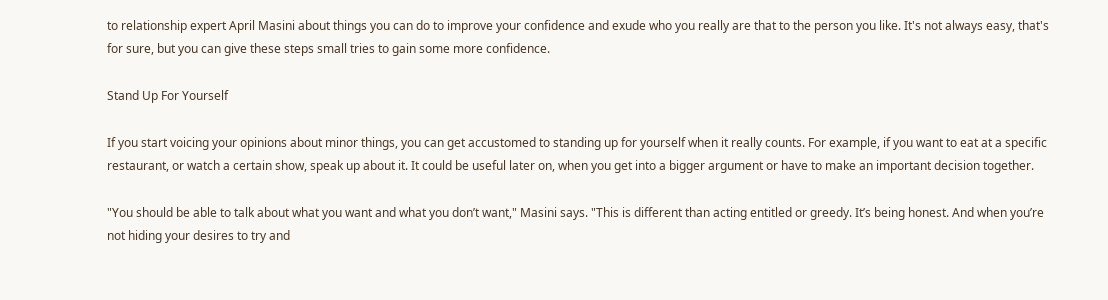to relationship expert April Masini about things you can do to improve your confidence and exude who you really are that to the person you like. It's not always easy, that's for sure, but you can give these steps small tries to gain some more confidence.

Stand Up For Yourself

If you start voicing your opinions about minor things, you can get accustomed to standing up for yourself when it really counts. For example, if you want to eat at a specific restaurant, or watch a certain show, speak up about it. It could be useful later on, when you get into a bigger argument or have to make an important decision together.

"You should be able to talk about what you want and what you don’t want," Masini says. "This is different than acting entitled or greedy. It’s being honest. And when you’re not hiding your desires to try and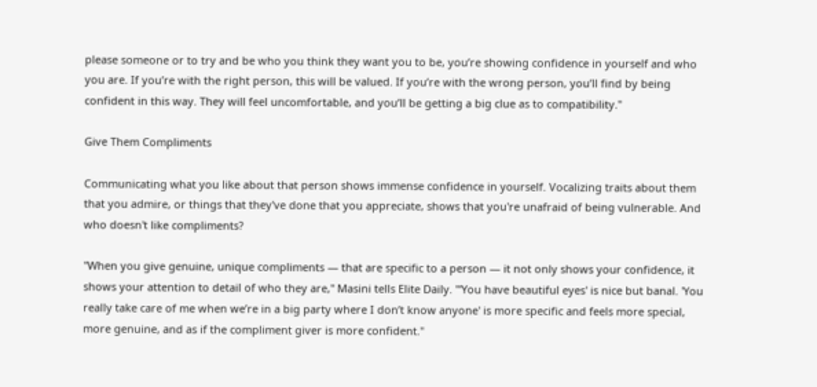please someone or to try and be who you think they want you to be, you’re showing confidence in yourself and who you are. If you’re with the right person, this will be valued. If you’re with the wrong person, you’ll find by being confident in this way. They will feel uncomfortable, and you’ll be getting a big clue as to compatibility."

Give Them Compliments

Communicating what you like about that person shows immense confidence in yourself. Vocalizing traits about them that you admire, or things that they've done that you appreciate, shows that you're unafraid of being vulnerable. And who doesn't like compliments?

"When you give genuine, unique compliments — that are specific to a person — it not only shows your confidence, it shows your attention to detail of who they are," Masini tells Elite Daily. "'You have beautiful eyes' is nice but banal. 'You really take care of me when we’re in a big party where I don’t know anyone' is more specific and feels more special, more genuine, and as if the compliment giver is more confident."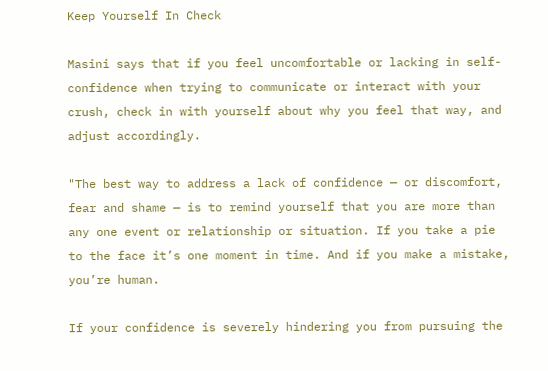Keep Yourself In Check

Masini says that if you feel uncomfortable or lacking in self-confidence when trying to communicate or interact with your crush, check in with yourself about why you feel that way, and adjust accordingly.

"The best way to address a lack of confidence — or discomfort, fear and shame — is to remind yourself that you are more than any one event or relationship or situation. If you take a pie to the face it’s one moment in time. And if you make a mistake, you’re human.

If your confidence is severely hindering you from pursuing the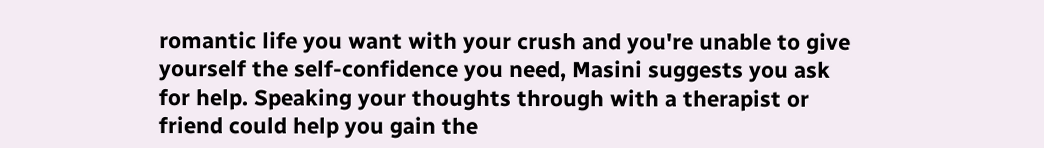romantic life you want with your crush and you're unable to give yourself the self-confidence you need, Masini suggests you ask for help. Speaking your thoughts through with a therapist or friend could help you gain the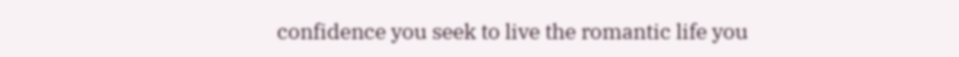confidence you seek to live the romantic life you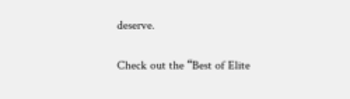deserve.

Check out the “Best of Elite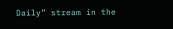Daily” stream in the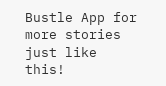Bustle App for more stories just like this!